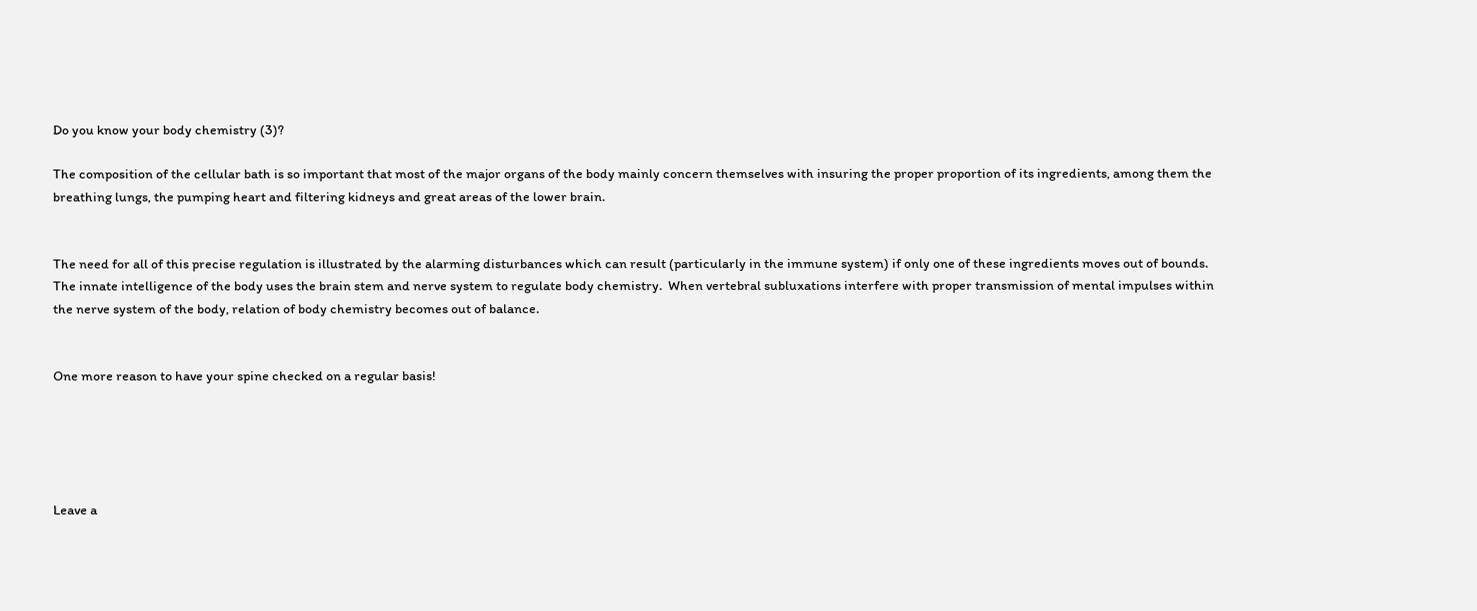Do you know your body chemistry (3)?

The composition of the cellular bath is so important that most of the major organs of the body mainly concern themselves with insuring the proper proportion of its ingredients, among them the breathing lungs, the pumping heart and filtering kidneys and great areas of the lower brain.


The need for all of this precise regulation is illustrated by the alarming disturbances which can result (particularly in the immune system) if only one of these ingredients moves out of bounds.  The innate intelligence of the body uses the brain stem and nerve system to regulate body chemistry.  When vertebral subluxations interfere with proper transmission of mental impulses within the nerve system of the body, relation of body chemistry becomes out of balance.


One more reason to have your spine checked on a regular basis!





Leave a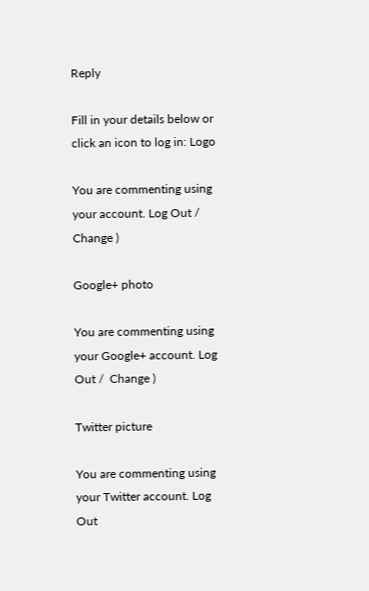Reply

Fill in your details below or click an icon to log in: Logo

You are commenting using your account. Log Out /  Change )

Google+ photo

You are commenting using your Google+ account. Log Out /  Change )

Twitter picture

You are commenting using your Twitter account. Log Out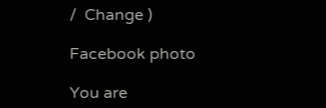/  Change )

Facebook photo

You are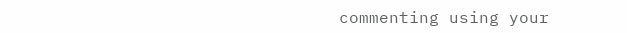commenting using your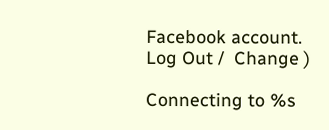Facebook account. Log Out /  Change )

Connecting to %s